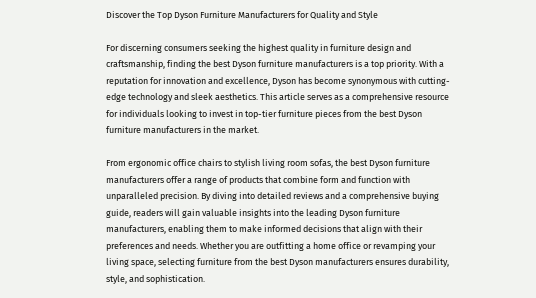Discover the Top Dyson Furniture Manufacturers for Quality and Style

For discerning consumers seeking the highest quality in furniture design and craftsmanship, finding the best Dyson furniture manufacturers is a top priority. With a reputation for innovation and excellence, Dyson has become synonymous with cutting-edge technology and sleek aesthetics. This article serves as a comprehensive resource for individuals looking to invest in top-tier furniture pieces from the best Dyson furniture manufacturers in the market.

From ergonomic office chairs to stylish living room sofas, the best Dyson furniture manufacturers offer a range of products that combine form and function with unparalleled precision. By diving into detailed reviews and a comprehensive buying guide, readers will gain valuable insights into the leading Dyson furniture manufacturers, enabling them to make informed decisions that align with their preferences and needs. Whether you are outfitting a home office or revamping your living space, selecting furniture from the best Dyson manufacturers ensures durability, style, and sophistication.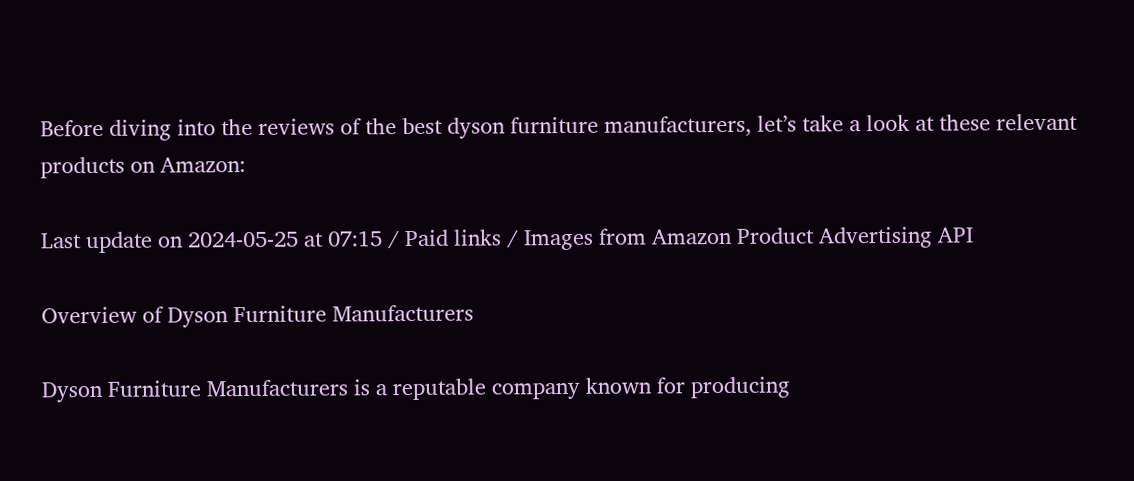Before diving into the reviews of the best dyson furniture manufacturers, let’s take a look at these relevant products on Amazon:

Last update on 2024-05-25 at 07:15 / Paid links / Images from Amazon Product Advertising API

Overview of Dyson Furniture Manufacturers

Dyson Furniture Manufacturers is a reputable company known for producing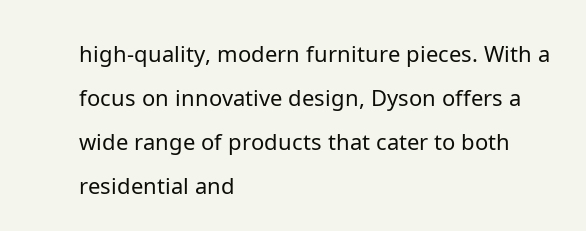high-quality, modern furniture pieces. With a focus on innovative design, Dyson offers a wide range of products that cater to both residential and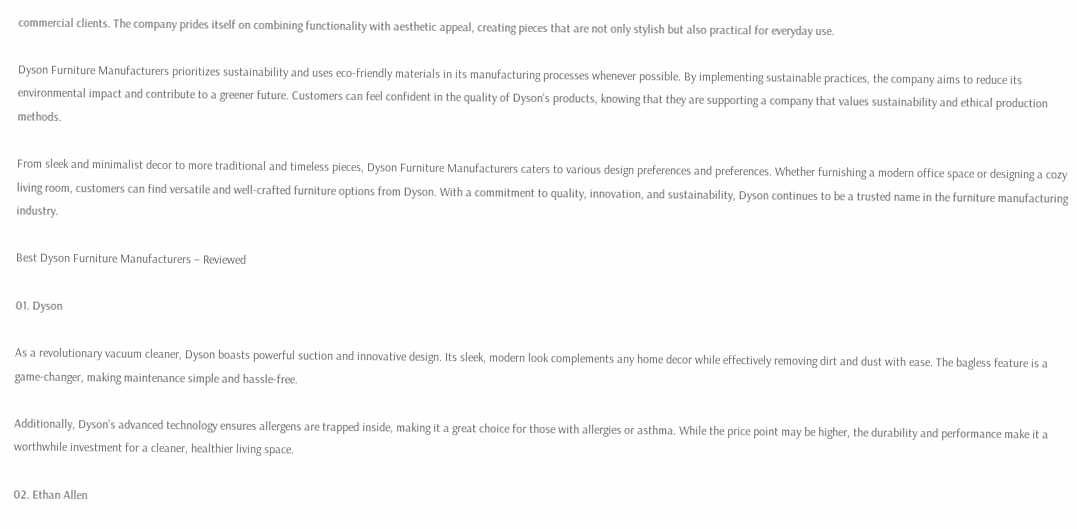commercial clients. The company prides itself on combining functionality with aesthetic appeal, creating pieces that are not only stylish but also practical for everyday use.

Dyson Furniture Manufacturers prioritizes sustainability and uses eco-friendly materials in its manufacturing processes whenever possible. By implementing sustainable practices, the company aims to reduce its environmental impact and contribute to a greener future. Customers can feel confident in the quality of Dyson’s products, knowing that they are supporting a company that values sustainability and ethical production methods.

From sleek and minimalist decor to more traditional and timeless pieces, Dyson Furniture Manufacturers caters to various design preferences and preferences. Whether furnishing a modern office space or designing a cozy living room, customers can find versatile and well-crafted furniture options from Dyson. With a commitment to quality, innovation, and sustainability, Dyson continues to be a trusted name in the furniture manufacturing industry.

Best Dyson Furniture Manufacturers – Reviewed

01. Dyson

As a revolutionary vacuum cleaner, Dyson boasts powerful suction and innovative design. Its sleek, modern look complements any home decor while effectively removing dirt and dust with ease. The bagless feature is a game-changer, making maintenance simple and hassle-free.

Additionally, Dyson’s advanced technology ensures allergens are trapped inside, making it a great choice for those with allergies or asthma. While the price point may be higher, the durability and performance make it a worthwhile investment for a cleaner, healthier living space.

02. Ethan Allen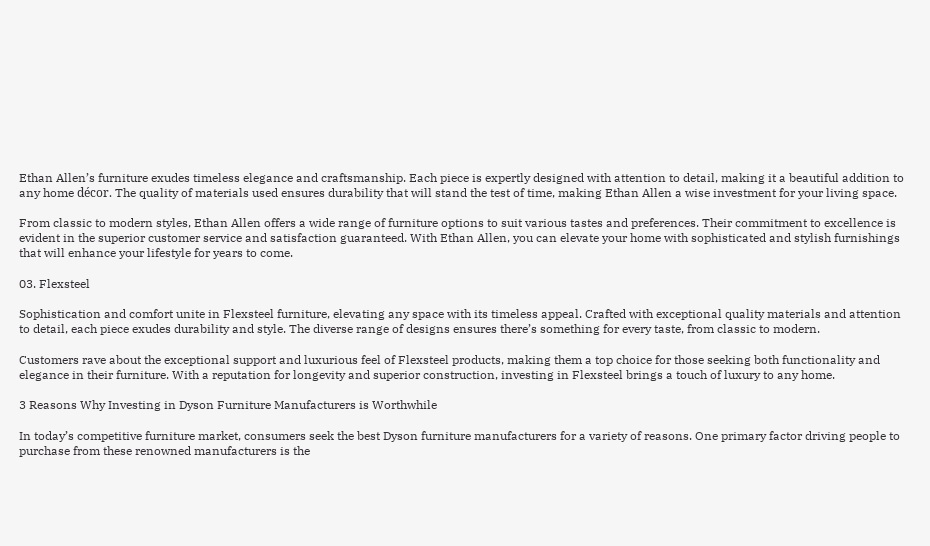Ethan Allen’s furniture exudes timeless elegance and craftsmanship. Each piece is expertly designed with attention to detail, making it a beautiful addition to any home décor. The quality of materials used ensures durability that will stand the test of time, making Ethan Allen a wise investment for your living space.

From classic to modern styles, Ethan Allen offers a wide range of furniture options to suit various tastes and preferences. Their commitment to excellence is evident in the superior customer service and satisfaction guaranteed. With Ethan Allen, you can elevate your home with sophisticated and stylish furnishings that will enhance your lifestyle for years to come.

03. Flexsteel

Sophistication and comfort unite in Flexsteel furniture, elevating any space with its timeless appeal. Crafted with exceptional quality materials and attention to detail, each piece exudes durability and style. The diverse range of designs ensures there’s something for every taste, from classic to modern.

Customers rave about the exceptional support and luxurious feel of Flexsteel products, making them a top choice for those seeking both functionality and elegance in their furniture. With a reputation for longevity and superior construction, investing in Flexsteel brings a touch of luxury to any home.

3 Reasons Why Investing in Dyson Furniture Manufacturers is Worthwhile

In today’s competitive furniture market, consumers seek the best Dyson furniture manufacturers for a variety of reasons. One primary factor driving people to purchase from these renowned manufacturers is the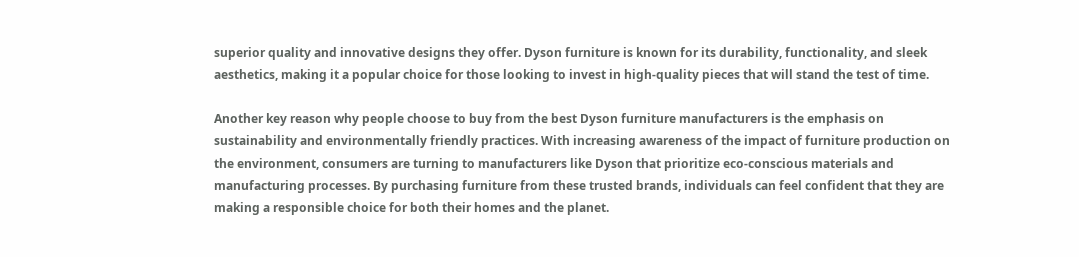superior quality and innovative designs they offer. Dyson furniture is known for its durability, functionality, and sleek aesthetics, making it a popular choice for those looking to invest in high-quality pieces that will stand the test of time.

Another key reason why people choose to buy from the best Dyson furniture manufacturers is the emphasis on sustainability and environmentally friendly practices. With increasing awareness of the impact of furniture production on the environment, consumers are turning to manufacturers like Dyson that prioritize eco-conscious materials and manufacturing processes. By purchasing furniture from these trusted brands, individuals can feel confident that they are making a responsible choice for both their homes and the planet.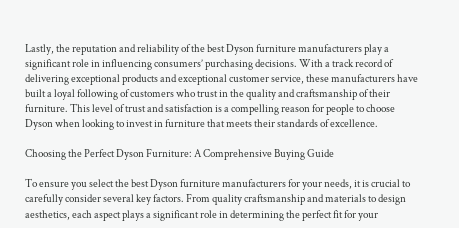Lastly, the reputation and reliability of the best Dyson furniture manufacturers play a significant role in influencing consumers’ purchasing decisions. With a track record of delivering exceptional products and exceptional customer service, these manufacturers have built a loyal following of customers who trust in the quality and craftsmanship of their furniture. This level of trust and satisfaction is a compelling reason for people to choose Dyson when looking to invest in furniture that meets their standards of excellence.

Choosing the Perfect Dyson Furniture: A Comprehensive Buying Guide

To ensure you select the best Dyson furniture manufacturers for your needs, it is crucial to carefully consider several key factors. From quality craftsmanship and materials to design aesthetics, each aspect plays a significant role in determining the perfect fit for your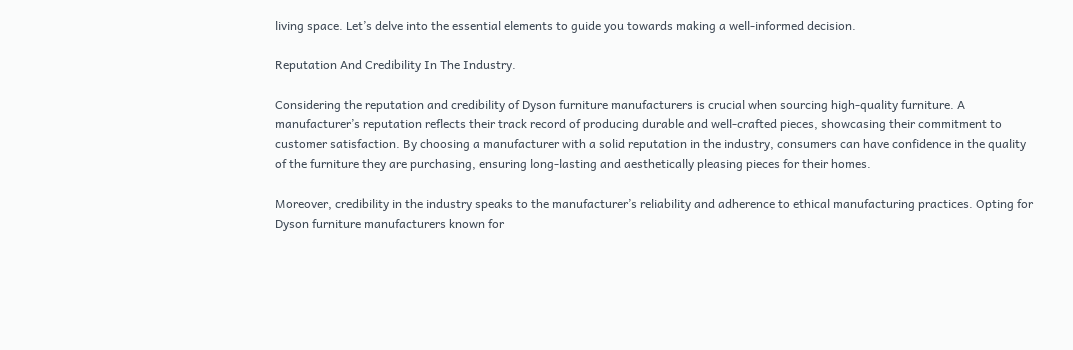living space. Let’s delve into the essential elements to guide you towards making a well-informed decision.

Reputation And Credibility In The Industry.

Considering the reputation and credibility of Dyson furniture manufacturers is crucial when sourcing high-quality furniture. A manufacturer’s reputation reflects their track record of producing durable and well-crafted pieces, showcasing their commitment to customer satisfaction. By choosing a manufacturer with a solid reputation in the industry, consumers can have confidence in the quality of the furniture they are purchasing, ensuring long-lasting and aesthetically pleasing pieces for their homes.

Moreover, credibility in the industry speaks to the manufacturer’s reliability and adherence to ethical manufacturing practices. Opting for Dyson furniture manufacturers known for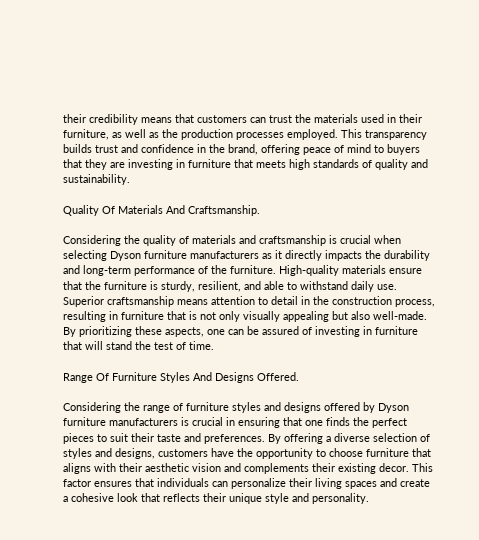their credibility means that customers can trust the materials used in their furniture, as well as the production processes employed. This transparency builds trust and confidence in the brand, offering peace of mind to buyers that they are investing in furniture that meets high standards of quality and sustainability.

Quality Of Materials And Craftsmanship.

Considering the quality of materials and craftsmanship is crucial when selecting Dyson furniture manufacturers as it directly impacts the durability and long-term performance of the furniture. High-quality materials ensure that the furniture is sturdy, resilient, and able to withstand daily use. Superior craftsmanship means attention to detail in the construction process, resulting in furniture that is not only visually appealing but also well-made. By prioritizing these aspects, one can be assured of investing in furniture that will stand the test of time.

Range Of Furniture Styles And Designs Offered.

Considering the range of furniture styles and designs offered by Dyson furniture manufacturers is crucial in ensuring that one finds the perfect pieces to suit their taste and preferences. By offering a diverse selection of styles and designs, customers have the opportunity to choose furniture that aligns with their aesthetic vision and complements their existing decor. This factor ensures that individuals can personalize their living spaces and create a cohesive look that reflects their unique style and personality.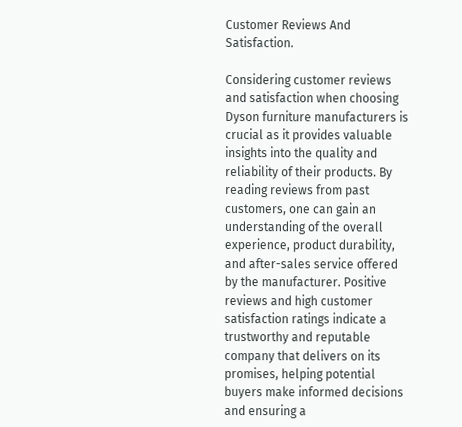Customer Reviews And Satisfaction.

Considering customer reviews and satisfaction when choosing Dyson furniture manufacturers is crucial as it provides valuable insights into the quality and reliability of their products. By reading reviews from past customers, one can gain an understanding of the overall experience, product durability, and after-sales service offered by the manufacturer. Positive reviews and high customer satisfaction ratings indicate a trustworthy and reputable company that delivers on its promises, helping potential buyers make informed decisions and ensuring a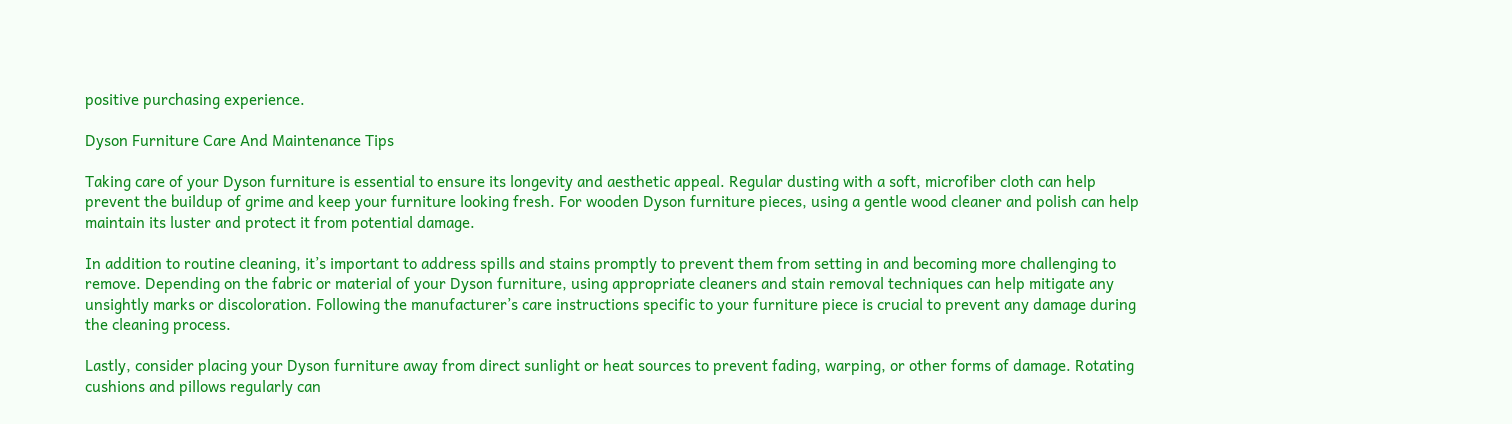positive purchasing experience.

Dyson Furniture Care And Maintenance Tips

Taking care of your Dyson furniture is essential to ensure its longevity and aesthetic appeal. Regular dusting with a soft, microfiber cloth can help prevent the buildup of grime and keep your furniture looking fresh. For wooden Dyson furniture pieces, using a gentle wood cleaner and polish can help maintain its luster and protect it from potential damage.

In addition to routine cleaning, it’s important to address spills and stains promptly to prevent them from setting in and becoming more challenging to remove. Depending on the fabric or material of your Dyson furniture, using appropriate cleaners and stain removal techniques can help mitigate any unsightly marks or discoloration. Following the manufacturer’s care instructions specific to your furniture piece is crucial to prevent any damage during the cleaning process.

Lastly, consider placing your Dyson furniture away from direct sunlight or heat sources to prevent fading, warping, or other forms of damage. Rotating cushions and pillows regularly can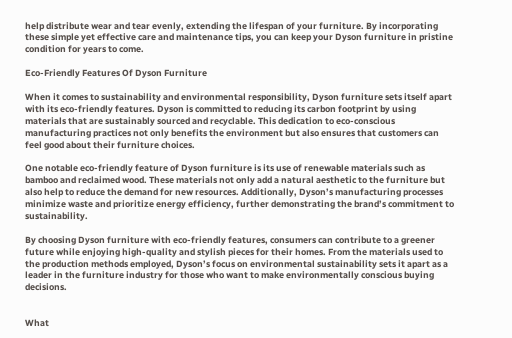help distribute wear and tear evenly, extending the lifespan of your furniture. By incorporating these simple yet effective care and maintenance tips, you can keep your Dyson furniture in pristine condition for years to come.

Eco-Friendly Features Of Dyson Furniture

When it comes to sustainability and environmental responsibility, Dyson furniture sets itself apart with its eco-friendly features. Dyson is committed to reducing its carbon footprint by using materials that are sustainably sourced and recyclable. This dedication to eco-conscious manufacturing practices not only benefits the environment but also ensures that customers can feel good about their furniture choices.

One notable eco-friendly feature of Dyson furniture is its use of renewable materials such as bamboo and reclaimed wood. These materials not only add a natural aesthetic to the furniture but also help to reduce the demand for new resources. Additionally, Dyson’s manufacturing processes minimize waste and prioritize energy efficiency, further demonstrating the brand’s commitment to sustainability.

By choosing Dyson furniture with eco-friendly features, consumers can contribute to a greener future while enjoying high-quality and stylish pieces for their homes. From the materials used to the production methods employed, Dyson’s focus on environmental sustainability sets it apart as a leader in the furniture industry for those who want to make environmentally conscious buying decisions.


What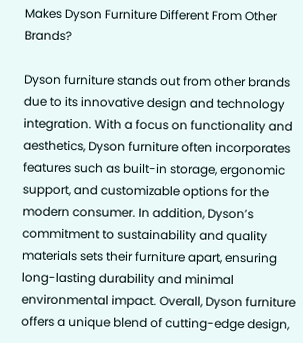Makes Dyson Furniture Different From Other Brands?

Dyson furniture stands out from other brands due to its innovative design and technology integration. With a focus on functionality and aesthetics, Dyson furniture often incorporates features such as built-in storage, ergonomic support, and customizable options for the modern consumer. In addition, Dyson’s commitment to sustainability and quality materials sets their furniture apart, ensuring long-lasting durability and minimal environmental impact. Overall, Dyson furniture offers a unique blend of cutting-edge design,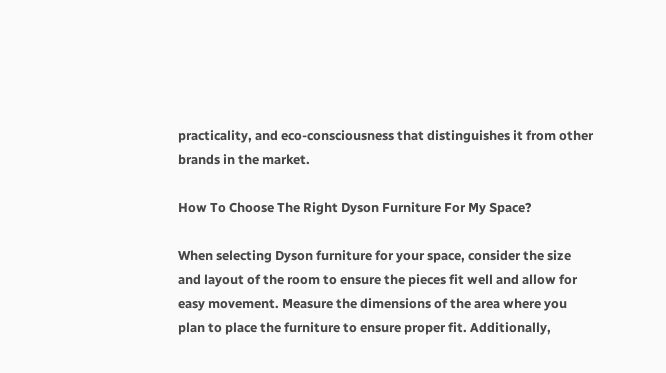practicality, and eco-consciousness that distinguishes it from other brands in the market.

How To Choose The Right Dyson Furniture For My Space?

When selecting Dyson furniture for your space, consider the size and layout of the room to ensure the pieces fit well and allow for easy movement. Measure the dimensions of the area where you plan to place the furniture to ensure proper fit. Additionally,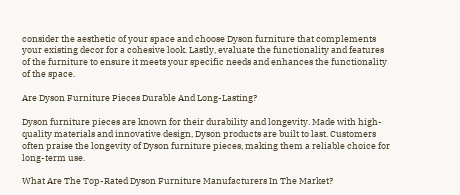consider the aesthetic of your space and choose Dyson furniture that complements your existing decor for a cohesive look. Lastly, evaluate the functionality and features of the furniture to ensure it meets your specific needs and enhances the functionality of the space.

Are Dyson Furniture Pieces Durable And Long-Lasting?

Dyson furniture pieces are known for their durability and longevity. Made with high-quality materials and innovative design, Dyson products are built to last. Customers often praise the longevity of Dyson furniture pieces, making them a reliable choice for long-term use.

What Are The Top-Rated Dyson Furniture Manufacturers In The Market?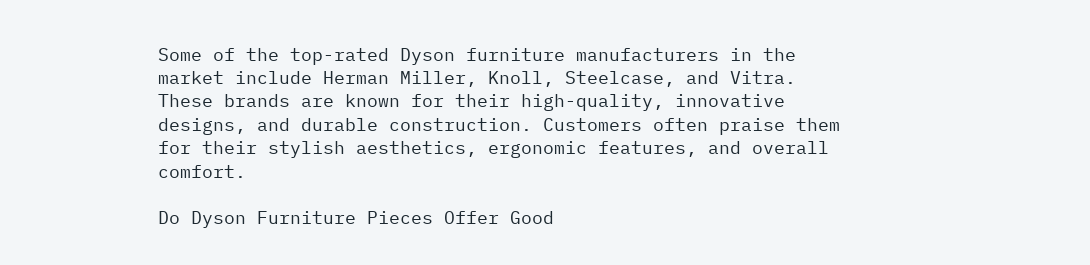Some of the top-rated Dyson furniture manufacturers in the market include Herman Miller, Knoll, Steelcase, and Vitra. These brands are known for their high-quality, innovative designs, and durable construction. Customers often praise them for their stylish aesthetics, ergonomic features, and overall comfort.

Do Dyson Furniture Pieces Offer Good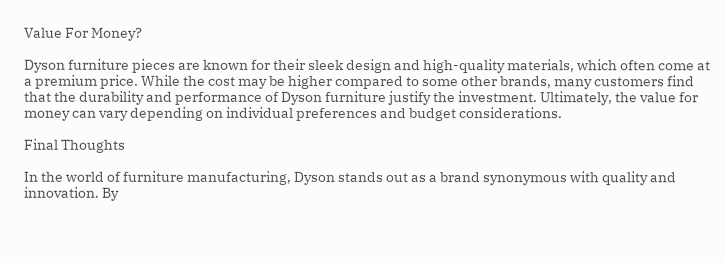Value For Money?

Dyson furniture pieces are known for their sleek design and high-quality materials, which often come at a premium price. While the cost may be higher compared to some other brands, many customers find that the durability and performance of Dyson furniture justify the investment. Ultimately, the value for money can vary depending on individual preferences and budget considerations.

Final Thoughts

In the world of furniture manufacturing, Dyson stands out as a brand synonymous with quality and innovation. By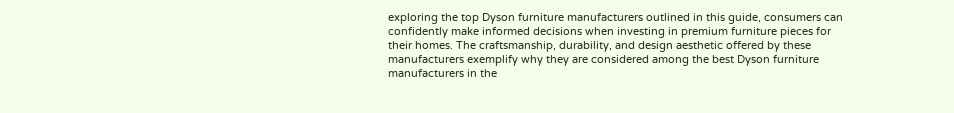exploring the top Dyson furniture manufacturers outlined in this guide, consumers can confidently make informed decisions when investing in premium furniture pieces for their homes. The craftsmanship, durability, and design aesthetic offered by these manufacturers exemplify why they are considered among the best Dyson furniture manufacturers in the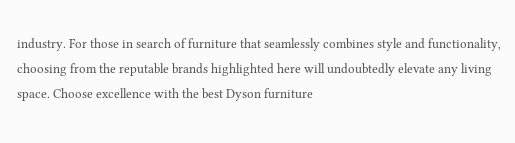industry. For those in search of furniture that seamlessly combines style and functionality, choosing from the reputable brands highlighted here will undoubtedly elevate any living space. Choose excellence with the best Dyson furniture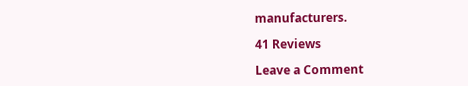manufacturers.

41 Reviews

Leave a Comment